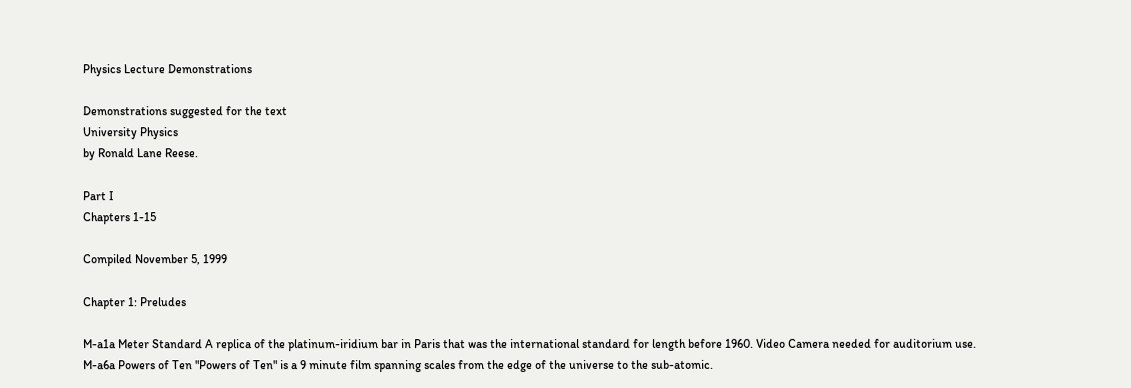Physics Lecture Demonstrations

Demonstrations suggested for the text
University Physics
by Ronald Lane Reese.

Part I
Chapters 1-15

Compiled November 5, 1999

Chapter 1: Preludes

M-a1a Meter Standard A replica of the platinum-iridium bar in Paris that was the international standard for length before 1960. Video Camera needed for auditorium use.
M-a6a Powers of Ten "Powers of Ten" is a 9 minute film spanning scales from the edge of the universe to the sub-atomic.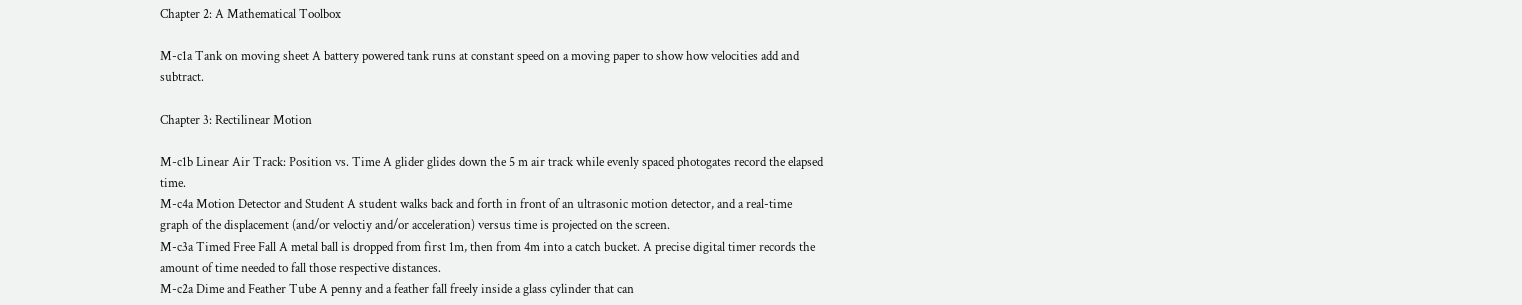Chapter 2: A Mathematical Toolbox

M-c1a Tank on moving sheet A battery powered tank runs at constant speed on a moving paper to show how velocities add and subtract.

Chapter 3: Rectilinear Motion

M-c1b Linear Air Track: Position vs. Time A glider glides down the 5 m air track while evenly spaced photogates record the elapsed time.
M-c4a Motion Detector and Student A student walks back and forth in front of an ultrasonic motion detector, and a real-time graph of the displacement (and/or veloctiy and/or acceleration) versus time is projected on the screen.
M-c3a Timed Free Fall A metal ball is dropped from first 1m, then from 4m into a catch bucket. A precise digital timer records the amount of time needed to fall those respective distances.
M-c2a Dime and Feather Tube A penny and a feather fall freely inside a glass cylinder that can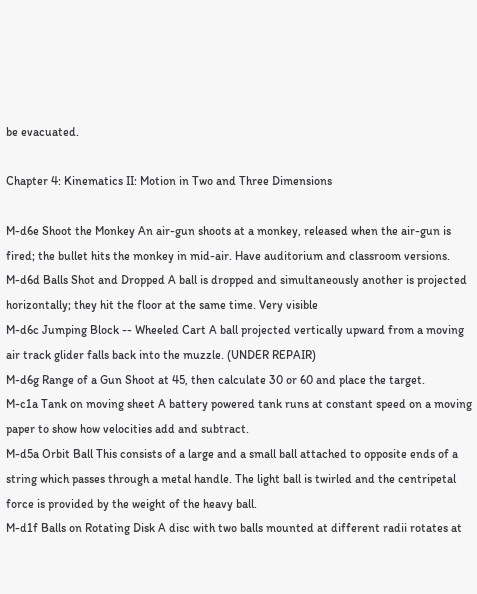be evacuated.

Chapter 4: Kinematics II: Motion in Two and Three Dimensions

M-d6e Shoot the Monkey An air-gun shoots at a monkey, released when the air-gun is fired; the bullet hits the monkey in mid-air. Have auditorium and classroom versions.
M-d6d Balls Shot and Dropped A ball is dropped and simultaneously another is projected horizontally; they hit the floor at the same time. Very visible
M-d6c Jumping Block -- Wheeled Cart A ball projected vertically upward from a moving air track glider falls back into the muzzle. (UNDER REPAIR)
M-d6g Range of a Gun Shoot at 45, then calculate 30 or 60 and place the target.
M-c1a Tank on moving sheet A battery powered tank runs at constant speed on a moving paper to show how velocities add and subtract.
M-d5a Orbit Ball This consists of a large and a small ball attached to opposite ends of a string which passes through a metal handle. The light ball is twirled and the centripetal force is provided by the weight of the heavy ball.
M-d1f Balls on Rotating Disk A disc with two balls mounted at different radii rotates at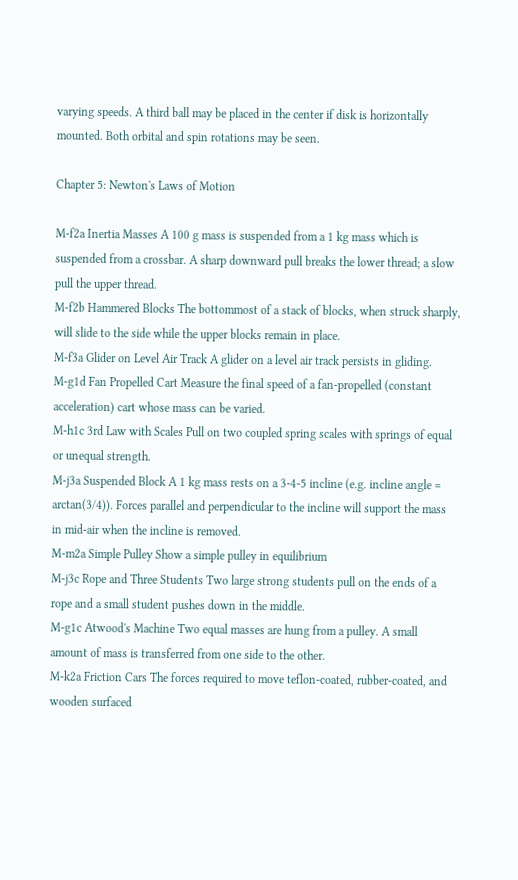varying speeds. A third ball may be placed in the center if disk is horizontally mounted. Both orbital and spin rotations may be seen.

Chapter 5: Newton's Laws of Motion

M-f2a Inertia Masses A 100 g mass is suspended from a 1 kg mass which is suspended from a crossbar. A sharp downward pull breaks the lower thread; a slow pull the upper thread.
M-f2b Hammered Blocks The bottommost of a stack of blocks, when struck sharply, will slide to the side while the upper blocks remain in place.
M-f3a Glider on Level Air Track A glider on a level air track persists in gliding.
M-g1d Fan Propelled Cart Measure the final speed of a fan-propelled (constant acceleration) cart whose mass can be varied.
M-h1c 3rd Law with Scales Pull on two coupled spring scales with springs of equal or unequal strength.
M-j3a Suspended Block A 1 kg mass rests on a 3-4-5 incline (e.g. incline angle = arctan(3/4)). Forces parallel and perpendicular to the incline will support the mass in mid-air when the incline is removed.
M-m2a Simple Pulley Show a simple pulley in equilibrium
M-j3c Rope and Three Students Two large strong students pull on the ends of a rope and a small student pushes down in the middle.
M-g1c Atwood's Machine Two equal masses are hung from a pulley. A small amount of mass is transferred from one side to the other.
M-k2a Friction Cars The forces required to move teflon-coated, rubber-coated, and wooden surfaced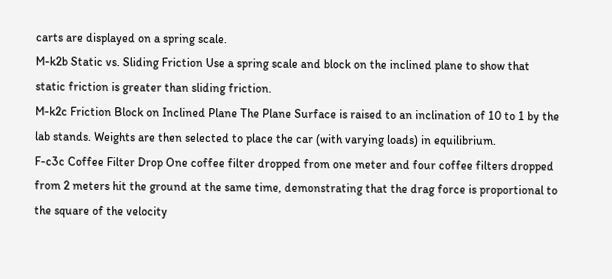carts are displayed on a spring scale.
M-k2b Static vs. Sliding Friction Use a spring scale and block on the inclined plane to show that static friction is greater than sliding friction.
M-k2c Friction Block on Inclined Plane The Plane Surface is raised to an inclination of 10 to 1 by the lab stands. Weights are then selected to place the car (with varying loads) in equilibrium.
F-c3c Coffee Filter Drop One coffee filter dropped from one meter and four coffee filters dropped from 2 meters hit the ground at the same time, demonstrating that the drag force is proportional to the square of the velocity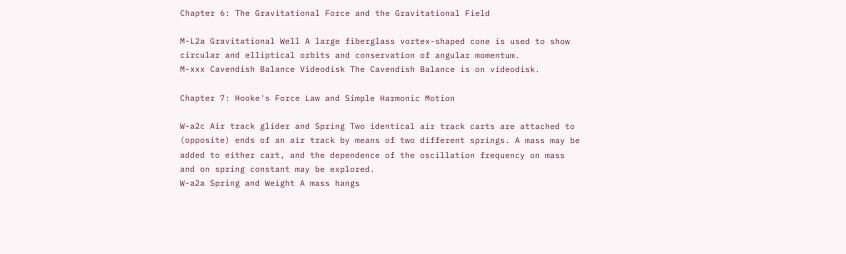Chapter 6: The Gravitational Force and the Gravitational Field

M-L2a Gravitational Well A large fiberglass vortex-shaped cone is used to show circular and elliptical orbits and conservation of angular momentum.
M-xxx Cavendish Balance Videodisk The Cavendish Balance is on videodisk.

Chapter 7: Hooke's Force Law and Simple Harmonic Motion

W-a2c Air track glider and Spring Two identical air track carts are attached to (opposite) ends of an air track by means of two different springs. A mass may be added to either cart, and the dependence of the oscillation frequency on mass and on spring constant may be explored.
W-a2a Spring and Weight A mass hangs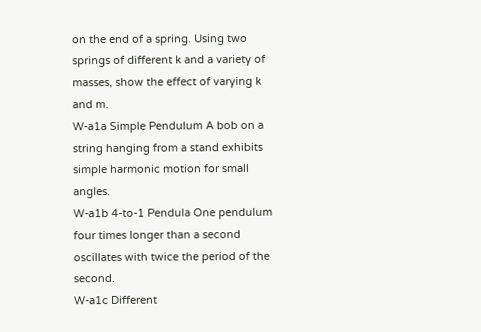on the end of a spring. Using two springs of different k and a variety of masses, show the effect of varying k and m.
W-a1a Simple Pendulum A bob on a string hanging from a stand exhibits simple harmonic motion for small angles.
W-a1b 4-to-1 Pendula One pendulum four times longer than a second oscillates with twice the period of the second.
W-a1c Different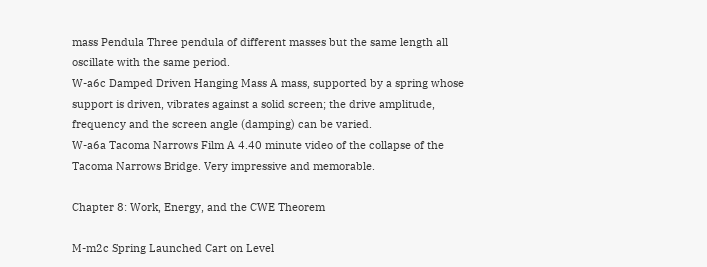mass Pendula Three pendula of different masses but the same length all oscillate with the same period.
W-a6c Damped Driven Hanging Mass A mass, supported by a spring whose support is driven, vibrates against a solid screen; the drive amplitude, frequency and the screen angle (damping) can be varied.
W-a6a Tacoma Narrows Film A 4.40 minute video of the collapse of the Tacoma Narrows Bridge. Very impressive and memorable.

Chapter 8: Work, Energy, and the CWE Theorem

M-m2c Spring Launched Cart on Level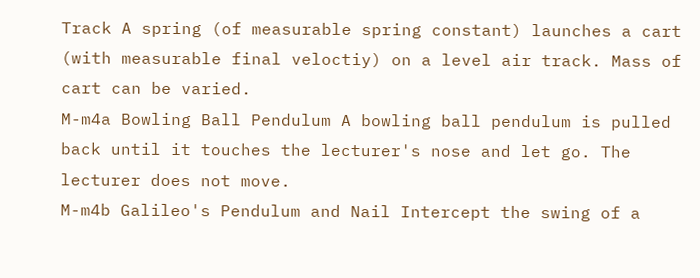Track A spring (of measurable spring constant) launches a cart (with measurable final veloctiy) on a level air track. Mass of cart can be varied.
M-m4a Bowling Ball Pendulum A bowling ball pendulum is pulled back until it touches the lecturer's nose and let go. The lecturer does not move.
M-m4b Galileo's Pendulum and Nail Intercept the swing of a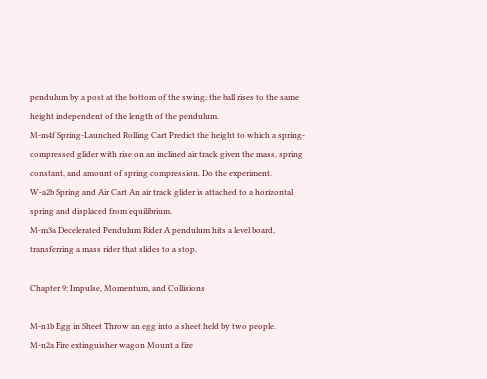pendulum by a post at the bottom of the swing; the ball rises to the same height independent of the length of the pendulum.
M-m4f Spring-Launched Rolling Cart Predict the height to which a spring-compressed glider with rise on an inclined air track given the mass, spring constant, and amount of spring compression. Do the experiment.
W-a2b Spring and Air Cart An air track glider is attached to a horizontal spring and displaced from equilibrium.
M-m3a Decelerated Pendulum Rider A pendulum hits a level board, transferring a mass rider that slides to a stop.

Chapter 9: Impulse, Momentum, and Collisions

M-n1b Egg in Sheet Throw an egg into a sheet held by two people.
M-n2a Fire extinguisher wagon Mount a fire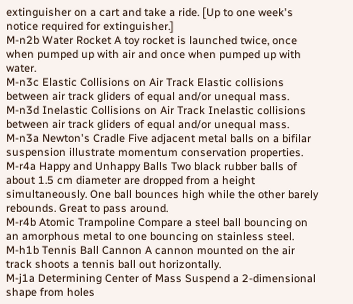extinguisher on a cart and take a ride. [Up to one week's notice required for extinguisher.]
M-n2b Water Rocket A toy rocket is launched twice, once when pumped up with air and once when pumped up with water.
M-n3c Elastic Collisions on Air Track Elastic collisions between air track gliders of equal and/or unequal mass.
M-n3d Inelastic Collisions on Air Track Inelastic collisions between air track gliders of equal and/or unequal mass.
M-n3a Newton's Cradle Five adjacent metal balls on a bifilar suspension illustrate momentum conservation properties.
M-r4a Happy and Unhappy Balls Two black rubber balls of about 1.5 cm diameter are dropped from a height simultaneously. One ball bounces high while the other barely rebounds. Great to pass around.
M-r4b Atomic Trampoline Compare a steel ball bouncing on an amorphous metal to one bouncing on stainless steel.
M-h1b Tennis Ball Cannon A cannon mounted on the air track shoots a tennis ball out horizontally.
M-j1a Determining Center of Mass Suspend a 2-dimensional shape from holes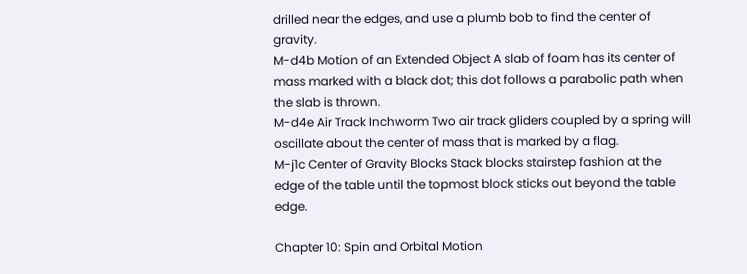drilled near the edges, and use a plumb bob to find the center of gravity.
M-d4b Motion of an Extended Object A slab of foam has its center of mass marked with a black dot; this dot follows a parabolic path when the slab is thrown.
M-d4e Air Track Inchworm Two air track gliders coupled by a spring will oscillate about the center of mass that is marked by a flag.
M-j1c Center of Gravity Blocks Stack blocks stairstep fashion at the edge of the table until the topmost block sticks out beyond the table edge.

Chapter 10: Spin and Orbital Motion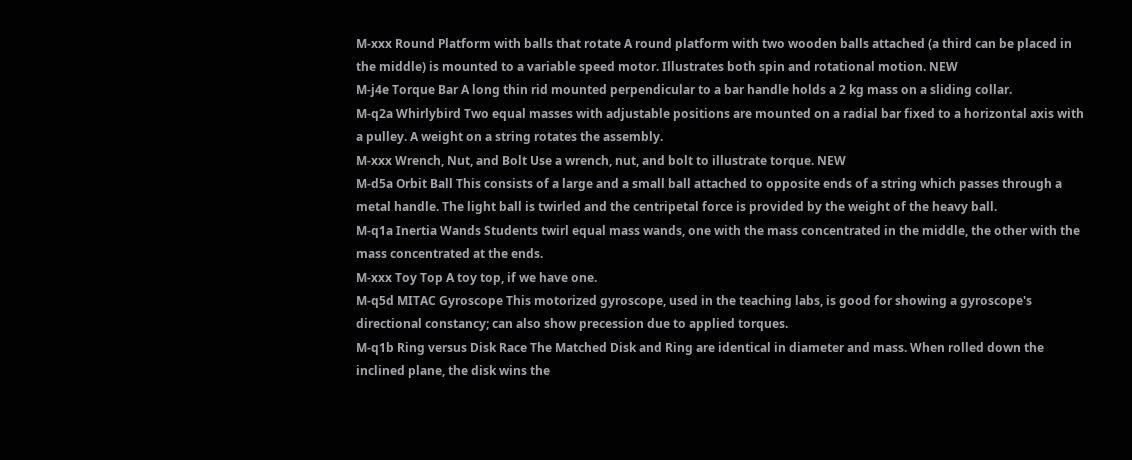M-xxx Round Platform with balls that rotate A round platform with two wooden balls attached (a third can be placed in the middle) is mounted to a variable speed motor. Illustrates both spin and rotational motion. NEW
M-j4e Torque Bar A long thin rid mounted perpendicular to a bar handle holds a 2 kg mass on a sliding collar.
M-q2a Whirlybird Two equal masses with adjustable positions are mounted on a radial bar fixed to a horizontal axis with a pulley. A weight on a string rotates the assembly.
M-xxx Wrench, Nut, and Bolt Use a wrench, nut, and bolt to illustrate torque. NEW
M-d5a Orbit Ball This consists of a large and a small ball attached to opposite ends of a string which passes through a metal handle. The light ball is twirled and the centripetal force is provided by the weight of the heavy ball.
M-q1a Inertia Wands Students twirl equal mass wands, one with the mass concentrated in the middle, the other with the mass concentrated at the ends.
M-xxx Toy Top A toy top, if we have one.
M-q5d MITAC Gyroscope This motorized gyroscope, used in the teaching labs, is good for showing a gyroscope's directional constancy; can also show precession due to applied torques.
M-q1b Ring versus Disk Race The Matched Disk and Ring are identical in diameter and mass. When rolled down the inclined plane, the disk wins the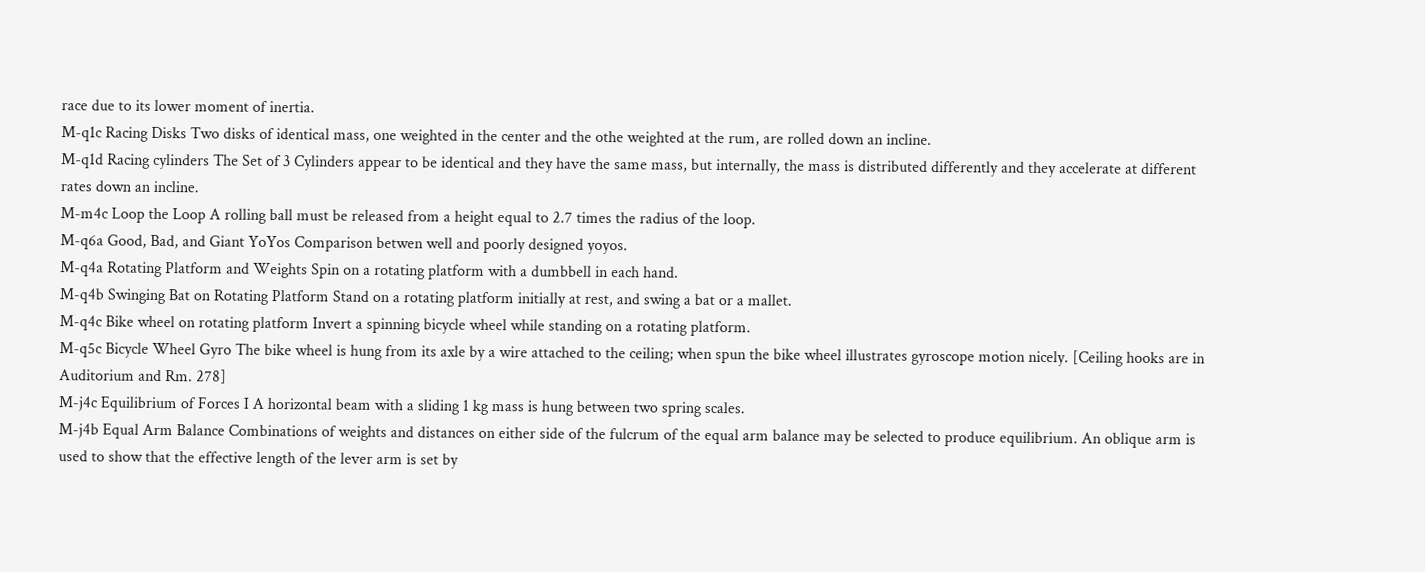race due to its lower moment of inertia.
M-q1c Racing Disks Two disks of identical mass, one weighted in the center and the othe weighted at the rum, are rolled down an incline.
M-q1d Racing cylinders The Set of 3 Cylinders appear to be identical and they have the same mass, but internally, the mass is distributed differently and they accelerate at different rates down an incline.
M-m4c Loop the Loop A rolling ball must be released from a height equal to 2.7 times the radius of the loop.
M-q6a Good, Bad, and Giant YoYos Comparison betwen well and poorly designed yoyos.
M-q4a Rotating Platform and Weights Spin on a rotating platform with a dumbbell in each hand.
M-q4b Swinging Bat on Rotating Platform Stand on a rotating platform initially at rest, and swing a bat or a mallet.
M-q4c Bike wheel on rotating platform Invert a spinning bicycle wheel while standing on a rotating platform.
M-q5c Bicycle Wheel Gyro The bike wheel is hung from its axle by a wire attached to the ceiling; when spun the bike wheel illustrates gyroscope motion nicely. [Ceiling hooks are in Auditorium and Rm. 278]
M-j4c Equilibrium of Forces I A horizontal beam with a sliding 1 kg mass is hung between two spring scales.
M-j4b Equal Arm Balance Combinations of weights and distances on either side of the fulcrum of the equal arm balance may be selected to produce equilibrium. An oblique arm is used to show that the effective length of the lever arm is set by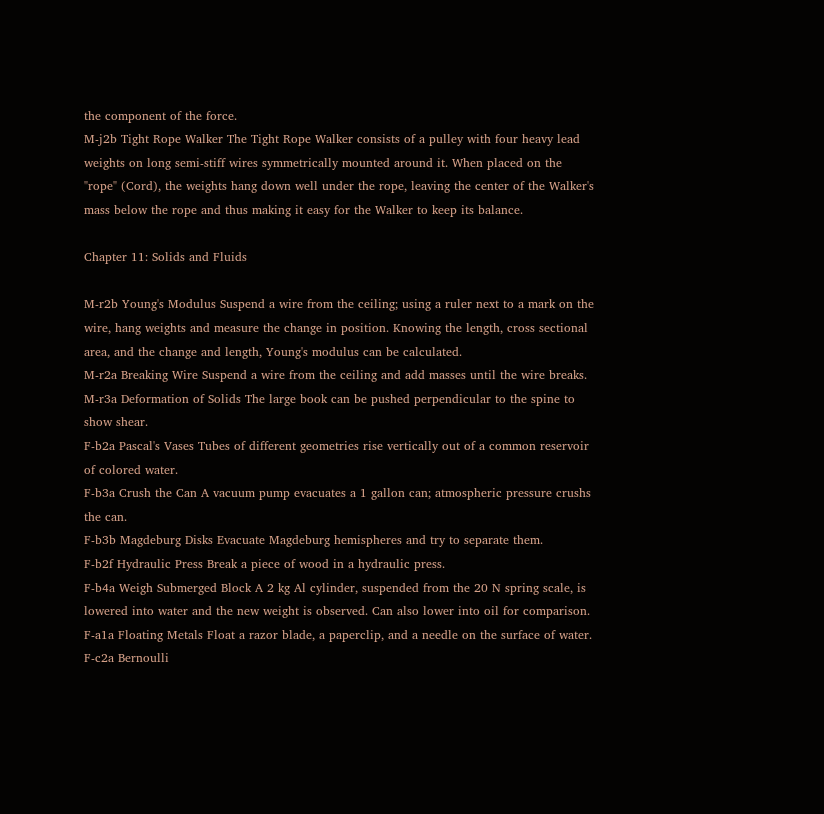the component of the force.
M-j2b Tight Rope Walker The Tight Rope Walker consists of a pulley with four heavy lead weights on long semi-stiff wires symmetrically mounted around it. When placed on the "rope" (Cord), the weights hang down well under the rope, leaving the center of the Walker's mass below the rope and thus making it easy for the Walker to keep its balance.

Chapter 11: Solids and Fluids

M-r2b Young's Modulus Suspend a wire from the ceiling; using a ruler next to a mark on the wire, hang weights and measure the change in position. Knowing the length, cross sectional area, and the change and length, Young's modulus can be calculated.
M-r2a Breaking Wire Suspend a wire from the ceiling and add masses until the wire breaks.
M-r3a Deformation of Solids The large book can be pushed perpendicular to the spine to show shear.
F-b2a Pascal's Vases Tubes of different geometries rise vertically out of a common reservoir of colored water.
F-b3a Crush the Can A vacuum pump evacuates a 1 gallon can; atmospheric pressure crushs the can.
F-b3b Magdeburg Disks Evacuate Magdeburg hemispheres and try to separate them.
F-b2f Hydraulic Press Break a piece of wood in a hydraulic press.
F-b4a Weigh Submerged Block A 2 kg Al cylinder, suspended from the 20 N spring scale, is lowered into water and the new weight is observed. Can also lower into oil for comparison.
F-a1a Floating Metals Float a razor blade, a paperclip, and a needle on the surface of water.
F-c2a Bernoulli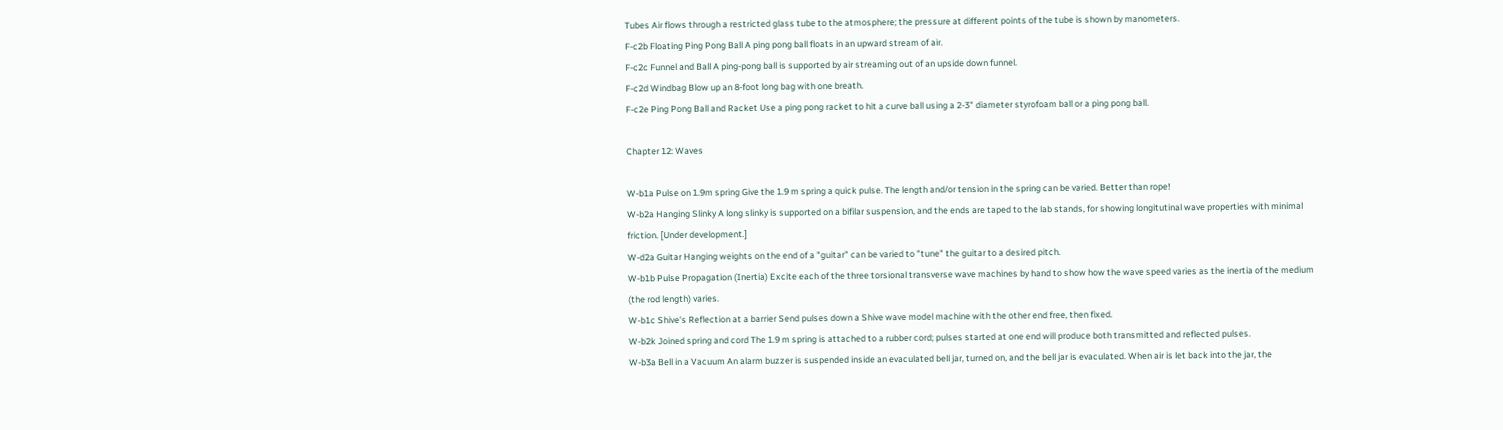Tubes Air flows through a restricted glass tube to the atmosphere; the pressure at different points of the tube is shown by manometers.
F-c2b Floating Ping Pong Ball A ping pong ball floats in an upward stream of air.
F-c2c Funnel and Ball A ping-pong ball is supported by air streaming out of an upside down funnel.
F-c2d Windbag Blow up an 8-foot long bag with one breath.
F-c2e Ping Pong Ball and Racket Use a ping pong racket to hit a curve ball using a 2-3" diameter styrofoam ball or a ping pong ball.

Chapter 12: Waves

W-b1a Pulse on 1.9m spring Give the 1.9 m spring a quick pulse. The length and/or tension in the spring can be varied. Better than rope!
W-b2a Hanging Slinky A long slinky is supported on a bifilar suspension, and the ends are taped to the lab stands, for showing longitutinal wave properties with minimal friction. [Under development.]
W-d2a Guitar Hanging weights on the end of a "guitar" can be varied to "tune" the guitar to a desired pitch.
W-b1b Pulse Propagation (Inertia) Excite each of the three torsional transverse wave machines by hand to show how the wave speed varies as the inertia of the medium (the rod length) varies.
W-b1c Shive's Reflection at a barrier Send pulses down a Shive wave model machine with the other end free, then fixed.
W-b2k Joined spring and cord The 1.9 m spring is attached to a rubber cord; pulses started at one end will produce both transmitted and reflected pulses.
W-b3a Bell in a Vacuum An alarm buzzer is suspended inside an evaculated bell jar, turned on, and the bell jar is evaculated. When air is let back into the jar, the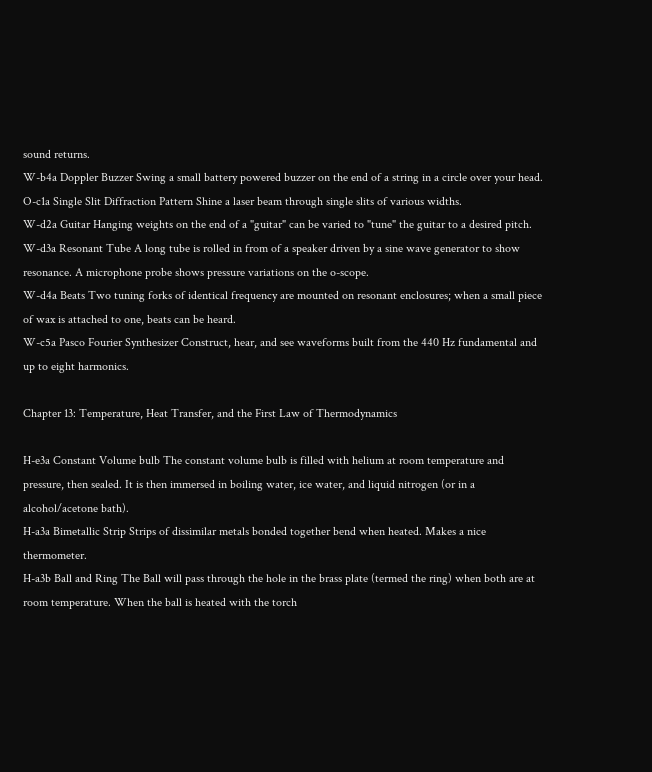sound returns.
W-b4a Doppler Buzzer Swing a small battery powered buzzer on the end of a string in a circle over your head.
O-c1a Single Slit Diffraction Pattern Shine a laser beam through single slits of various widths.
W-d2a Guitar Hanging weights on the end of a "guitar" can be varied to "tune" the guitar to a desired pitch.
W-d3a Resonant Tube A long tube is rolled in from of a speaker driven by a sine wave generator to show resonance. A microphone probe shows pressure variations on the o-scope.
W-d4a Beats Two tuning forks of identical frequency are mounted on resonant enclosures; when a small piece of wax is attached to one, beats can be heard.
W-c5a Pasco Fourier Synthesizer Construct, hear, and see waveforms built from the 440 Hz fundamental and up to eight harmonics.

Chapter 13: Temperature, Heat Transfer, and the First Law of Thermodynamics

H-e3a Constant Volume bulb The constant volume bulb is filled with helium at room temperature and pressure, then sealed. It is then immersed in boiling water, ice water, and liquid nitrogen (or in a alcohol/acetone bath).
H-a3a Bimetallic Strip Strips of dissimilar metals bonded together bend when heated. Makes a nice thermometer.
H-a3b Ball and Ring The Ball will pass through the hole in the brass plate (termed the ring) when both are at room temperature. When the ball is heated with the torch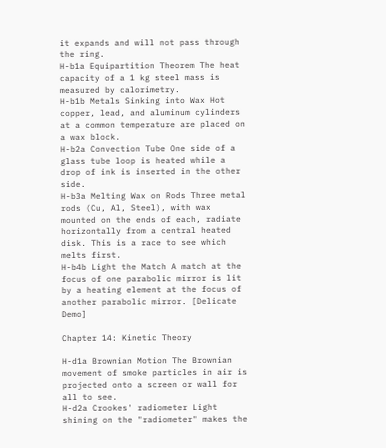it expands and will not pass through the ring.
H-b1a Equipartition Theorem The heat capacity of a 1 kg steel mass is measured by calorimetry.
H-b1b Metals Sinking into Wax Hot copper, lead, and aluminum cylinders at a common temperature are placed on a wax block.
H-b2a Convection Tube One side of a glass tube loop is heated while a drop of ink is inserted in the other side.
H-b3a Melting Wax on Rods Three metal rods (Cu, Al, Steel), with wax mounted on the ends of each, radiate horizontally from a central heated disk. This is a race to see which melts first.
H-b4b Light the Match A match at the focus of one parabolic mirror is lit by a heating element at the focus of another parabolic mirror. [Delicate Demo]

Chapter 14: Kinetic Theory

H-d1a Brownian Motion The Brownian movement of smoke particles in air is projected onto a screen or wall for all to see.
H-d2a Crookes' radiometer Light shining on the "radiometer" makes the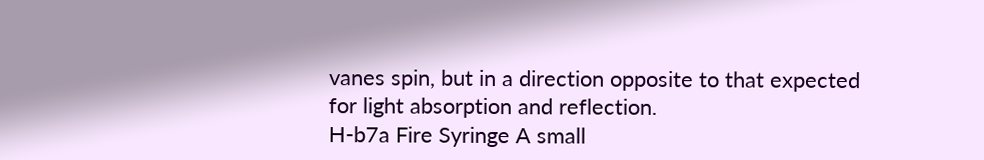vanes spin, but in a direction opposite to that expected for light absorption and reflection.
H-b7a Fire Syringe A small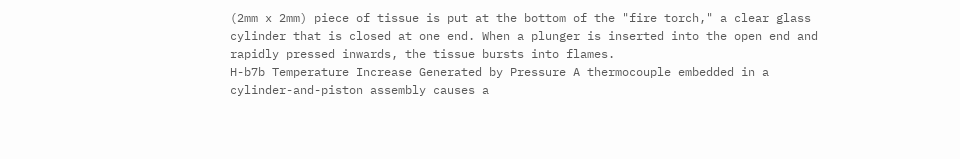(2mm x 2mm) piece of tissue is put at the bottom of the "fire torch," a clear glass cylinder that is closed at one end. When a plunger is inserted into the open end and rapidly pressed inwards, the tissue bursts into flames.
H-b7b Temperature Increase Generated by Pressure A thermocouple embedded in a cylinder-and-piston assembly causes a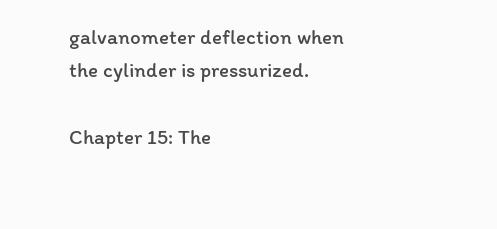galvanometer deflection when the cylinder is pressurized.

Chapter 15: The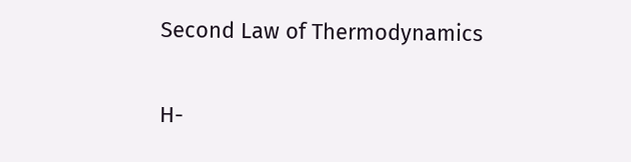Second Law of Thermodynamics

H-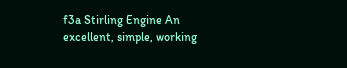f3a Stirling Engine An excellent, simple, working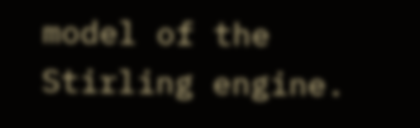model of the Stirling engine.